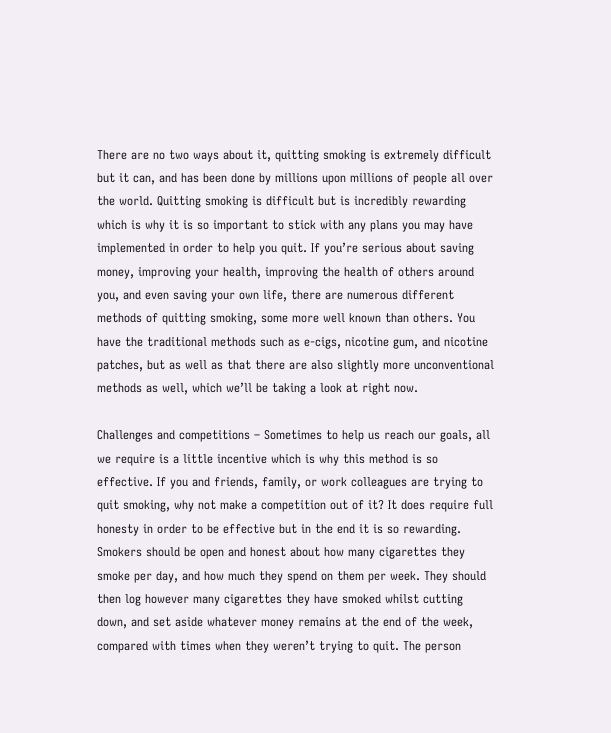There are no two ways about it, quitting smoking is extremely difficult but it can, and has been done by millions upon millions of people all over the world. Quitting smoking is difficult but is incredibly rewarding which is why it is so important to stick with any plans you may have implemented in order to help you quit. If you’re serious about saving money, improving your health, improving the health of others around you, and even saving your own life, there are numerous different methods of quitting smoking, some more well known than others. You have the traditional methods such as e-cigs, nicotine gum, and nicotine patches, but as well as that there are also slightly more unconventional methods as well, which we’ll be taking a look at right now.

Challenges and competitions – Sometimes to help us reach our goals, all we require is a little incentive which is why this method is so effective. If you and friends, family, or work colleagues are trying to quit smoking, why not make a competition out of it? It does require full honesty in order to be effective but in the end it is so rewarding. Smokers should be open and honest about how many cigarettes they smoke per day, and how much they spend on them per week. They should then log however many cigarettes they have smoked whilst cutting down, and set aside whatever money remains at the end of the week, compared with times when they weren’t trying to quit. The person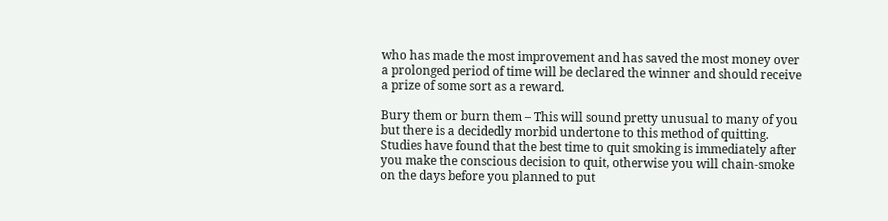who has made the most improvement and has saved the most money over a prolonged period of time will be declared the winner and should receive a prize of some sort as a reward.

Bury them or burn them – This will sound pretty unusual to many of you but there is a decidedly morbid undertone to this method of quitting. Studies have found that the best time to quit smoking is immediately after you make the conscious decision to quit, otherwise you will chain-smoke on the days before you planned to put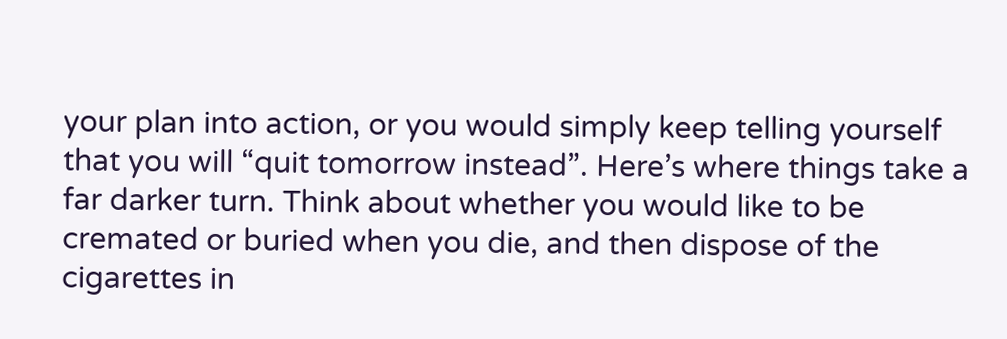your plan into action, or you would simply keep telling yourself that you will “quit tomorrow instead”. Here’s where things take a far darker turn. Think about whether you would like to be cremated or buried when you die, and then dispose of the cigarettes in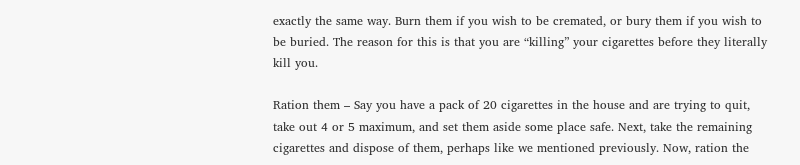exactly the same way. Burn them if you wish to be cremated, or bury them if you wish to be buried. The reason for this is that you are “killing” your cigarettes before they literally kill you.

Ration them – Say you have a pack of 20 cigarettes in the house and are trying to quit, take out 4 or 5 maximum, and set them aside some place safe. Next, take the remaining cigarettes and dispose of them, perhaps like we mentioned previously. Now, ration the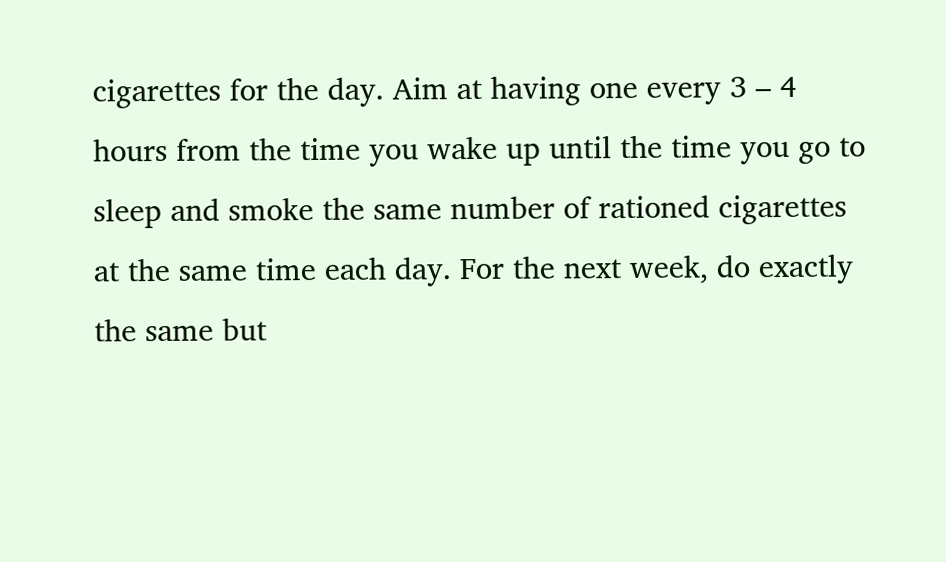cigarettes for the day. Aim at having one every 3 – 4 hours from the time you wake up until the time you go to sleep and smoke the same number of rationed cigarettes at the same time each day. For the next week, do exactly the same but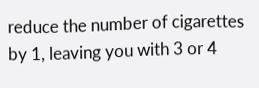reduce the number of cigarettes by 1, leaving you with 3 or 4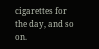cigarettes for the day, and so on.